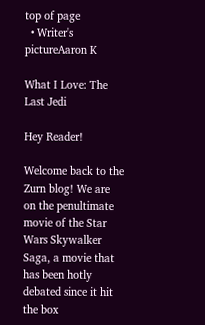top of page
  • Writer's pictureAaron K

What I Love: The Last Jedi

Hey Reader!

Welcome back to the Zurn blog! We are on the penultimate movie of the Star Wars Skywalker Saga, a movie that has been hotly debated since it hit the box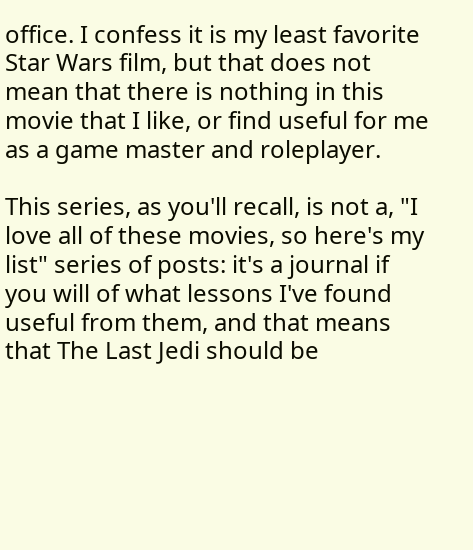office. I confess it is my least favorite Star Wars film, but that does not mean that there is nothing in this movie that I like, or find useful for me as a game master and roleplayer.

This series, as you'll recall, is not a, "I love all of these movies, so here's my list" series of posts: it's a journal if you will of what lessons I've found useful from them, and that means that The Last Jedi should be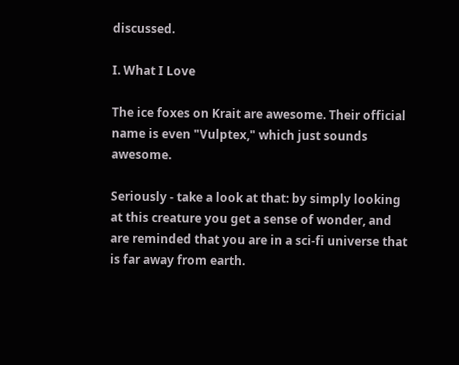discussed.

I. What I Love

The ice foxes on Krait are awesome. Their official name is even "Vulptex," which just sounds awesome.

Seriously - take a look at that: by simply looking at this creature you get a sense of wonder, and are reminded that you are in a sci-fi universe that is far away from earth.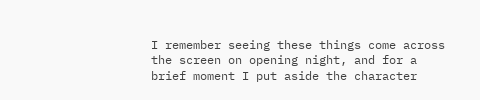I remember seeing these things come across the screen on opening night, and for a brief moment I put aside the character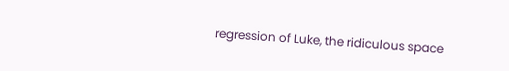regression of Luke, the ridiculous space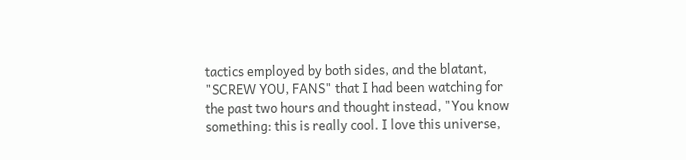tactics employed by both sides, and the blatant, "SCREW YOU, FANS" that I had been watching for the past two hours and thought instead, "You know something: this is really cool. I love this universe,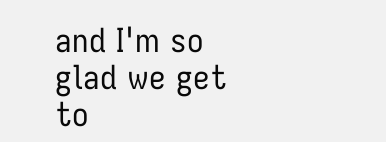and I'm so glad we get to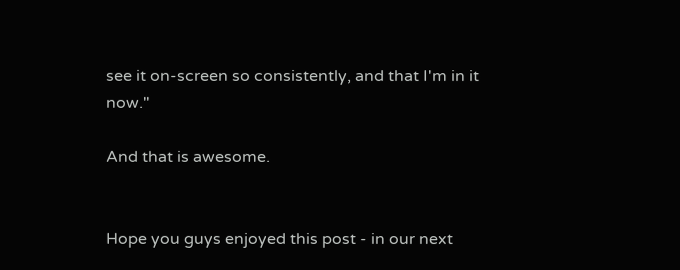see it on-screen so consistently, and that I'm in it now."

And that is awesome.


Hope you guys enjoyed this post - in our next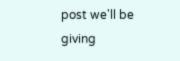post we'll be giving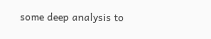some deep analysis to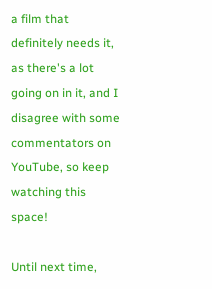a film that definitely needs it, as there's a lot going on in it, and I disagree with some commentators on YouTube, so keep watching this space!

Until next time,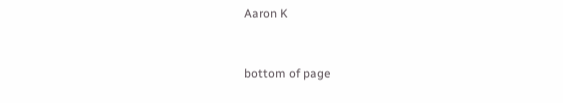Aaron K



bottom of page